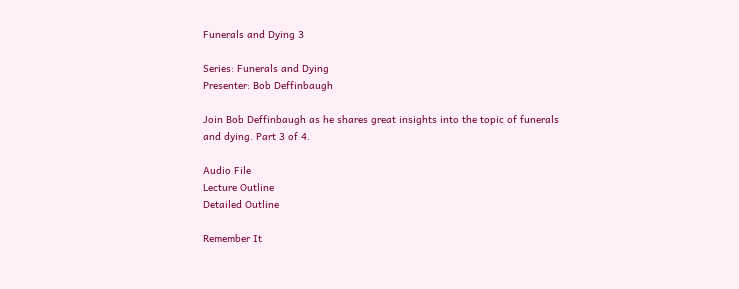Funerals and Dying 3

Series: Funerals and Dying
Presenter: Bob Deffinbaugh

Join Bob Deffinbaugh as he shares great insights into the topic of funerals and dying. Part 3 of 4.

Audio File
Lecture Outline
Detailed Outline

Remember It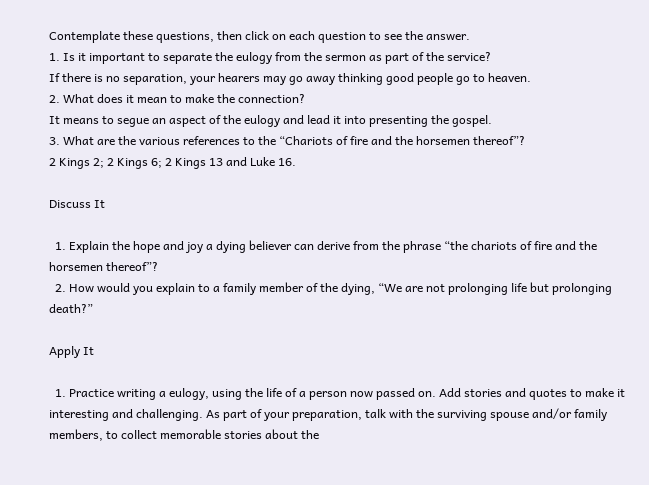Contemplate these questions, then click on each question to see the answer.
1. Is it important to separate the eulogy from the sermon as part of the service?
If there is no separation, your hearers may go away thinking good people go to heaven.
2. What does it mean to make the connection?
It means to segue an aspect of the eulogy and lead it into presenting the gospel.
3. What are the various references to the “Chariots of fire and the horsemen thereof”?
2 Kings 2; 2 Kings 6; 2 Kings 13 and Luke 16.

Discuss It

  1. Explain the hope and joy a dying believer can derive from the phrase “the chariots of fire and the horsemen thereof”?
  2. How would you explain to a family member of the dying, “We are not prolonging life but prolonging death?”

Apply It

  1. Practice writing a eulogy, using the life of a person now passed on. Add stories and quotes to make it interesting and challenging. As part of your preparation, talk with the surviving spouse and/or family members, to collect memorable stories about the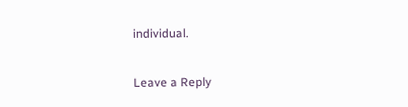individual.

Leave a Reply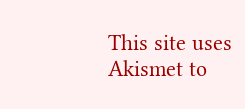This site uses Akismet to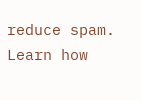reduce spam. Learn how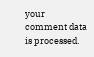your comment data is processed.